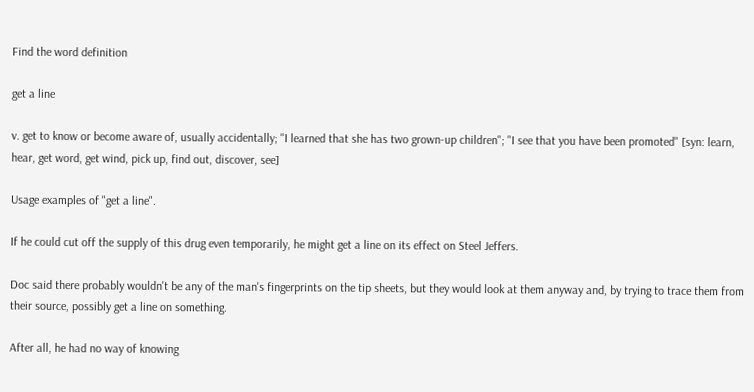Find the word definition

get a line

v. get to know or become aware of, usually accidentally; "I learned that she has two grown-up children"; "I see that you have been promoted" [syn: learn, hear, get word, get wind, pick up, find out, discover, see]

Usage examples of "get a line".

If he could cut off the supply of this drug even temporarily, he might get a line on its effect on Steel Jeffers.

Doc said there probably wouldn't be any of the man's fingerprints on the tip sheets, but they would look at them anyway and, by trying to trace them from their source, possibly get a line on something.

After all, he had no way of knowing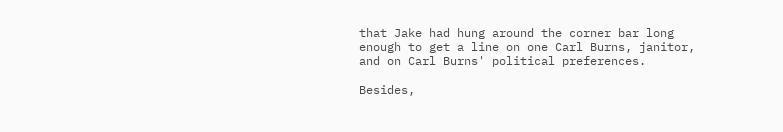that Jake had hung around the corner bar long enough to get a line on one Carl Burns, janitor, and on Carl Burns' political preferences.

Besides,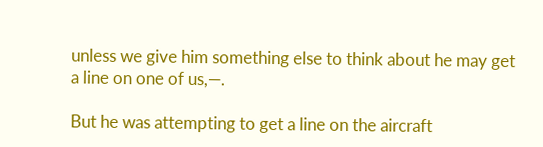unless we give him something else to think about he may get a line on one of us,—.

But he was attempting to get a line on the aircraft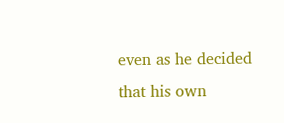even as he decided that his own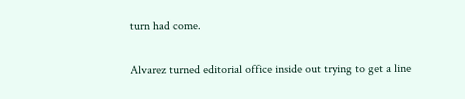turn had come.

Alvarez turned editorial office inside out trying to get a line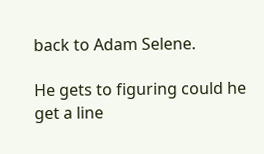back to Adam Selene.

He gets to figuring could he get a line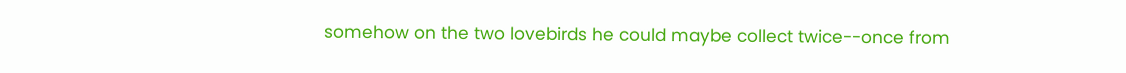somehow on the two lovebirds he could maybe collect twice--once from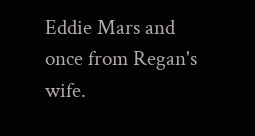Eddie Mars and once from Regan's wife.